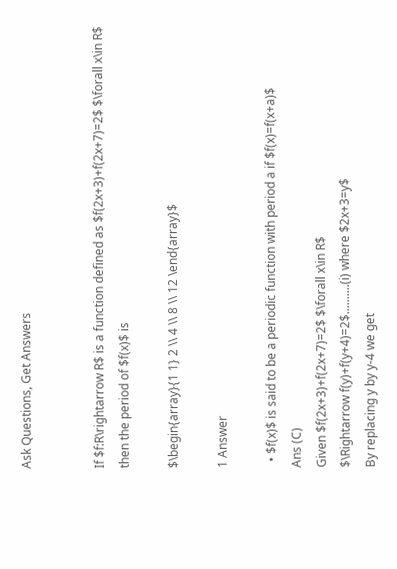Ask Questions, Get Answers


If $f:R\rightarrow R$ is a function defined as $f(2x+3)+f(2x+7)=2$ $\forall x\in R$ then the period of $f(x)$ is

$\begin{array}{1 1} 2 \\ 4 \\ 8 \\ 12 \end{array}$

1 Answer

  • $f(x)$ is said to be a periodic function with period a if $f(x)=f(x+a)$
Ans (C)
Given $f(2x+3)+f(2x+7)=2$ $\forall x\in R$
$\Rightarrow f(y)+f(y+4)=2$..........(i) where $2x+3=y$
By replacing y by y-4 we get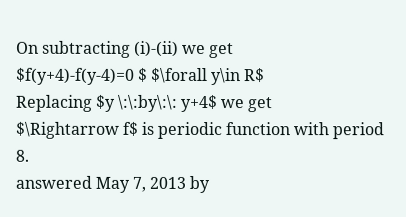On subtracting (i)-(ii) we get
$f(y+4)-f(y-4)=0 $ $\forall y\in R$
Replacing $y \:\:by\:\: y+4$ we get
$\Rightarrow f$ is periodic function with period 8.
answered May 7, 2013 by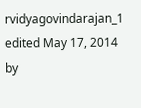rvidyagovindarajan_1
edited May 17, 2014 by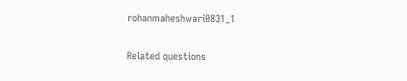rohanmaheshwari0831_1

Related questions